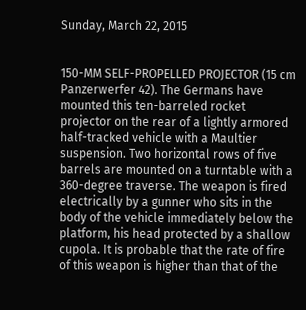Sunday, March 22, 2015


150-MM SELF-PROPELLED PROJECTOR (15 cm Panzerwerfer 42). The Germans have mounted this ten-barreled rocket projector on the rear of a lightly armored half-tracked vehicle with a Maultier suspension. Two horizontal rows of five barrels are mounted on a turntable with a 360-degree traverse. The weapon is fired electrically by a gunner who sits in the body of the vehicle immediately below the platform, his head protected by a shallow cupola. It is probable that the rate of fire of this weapon is higher than that of the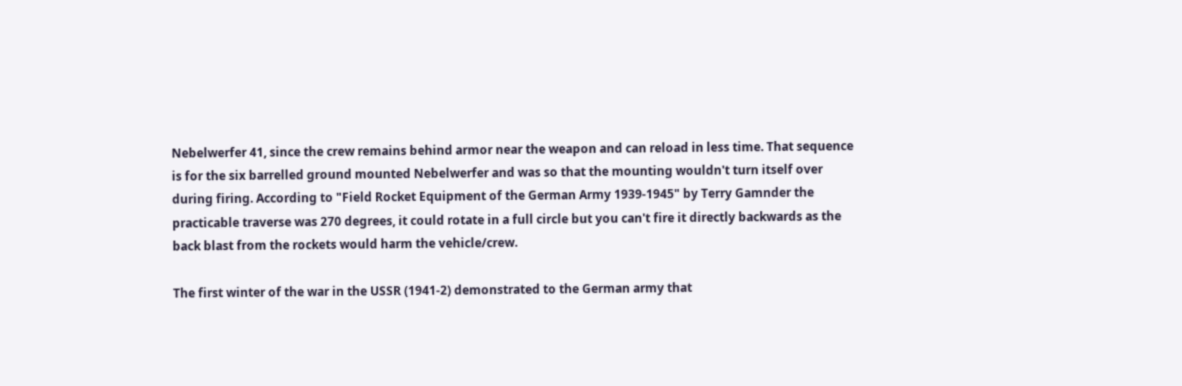Nebelwerfer 41, since the crew remains behind armor near the weapon and can reload in less time. That sequence is for the six barrelled ground mounted Nebelwerfer and was so that the mounting wouldn't turn itself over during firing. According to "Field Rocket Equipment of the German Army 1939-1945" by Terry Gamnder the practicable traverse was 270 degrees, it could rotate in a full circle but you can't fire it directly backwards as the back blast from the rockets would harm the vehicle/crew.

The first winter of the war in the USSR (1941-2) demonstrated to the German army that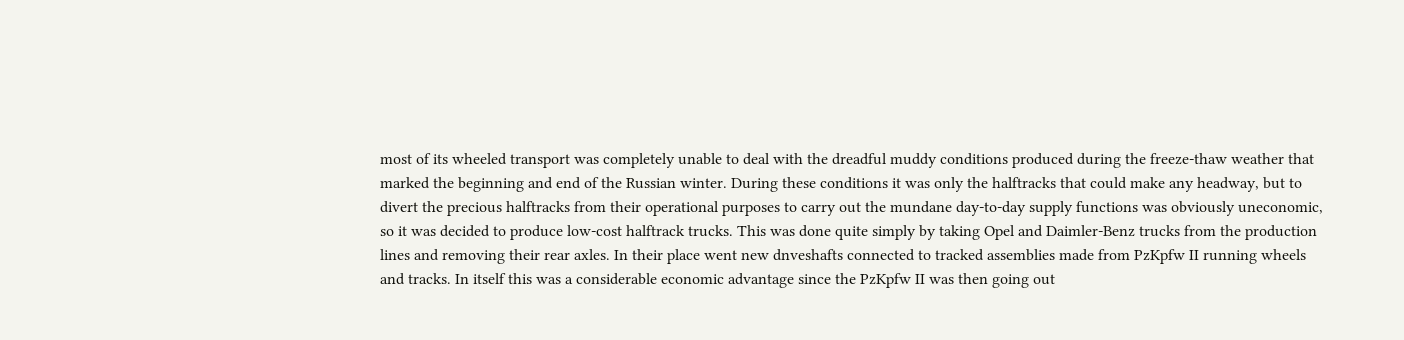most of its wheeled transport was completely unable to deal with the dreadful muddy conditions produced during the freeze-thaw weather that marked the beginning and end of the Russian winter. During these conditions it was only the halftracks that could make any headway, but to divert the precious halftracks from their operational purposes to carry out the mundane day-to-day supply functions was obviously uneconomic, so it was decided to produce low-cost halftrack trucks. This was done quite simply by taking Opel and Daimler-Benz trucks from the production lines and removing their rear axles. In their place went new dnveshafts connected to tracked assemblies made from PzKpfw II running wheels and tracks. In itself this was a considerable economic advantage since the PzKpfw II was then going out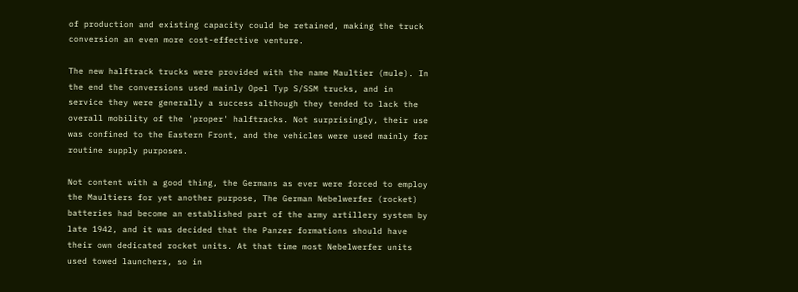of production and existing capacity could be retained, making the truck conversion an even more cost-effective venture.

The new halftrack trucks were provided with the name Maultier (mule). In the end the conversions used mainly Opel Typ S/SSM trucks, and in service they were generally a success although they tended to lack the overall mobility of the 'proper' halftracks. Not surprisingly, their use was confined to the Eastern Front, and the vehicles were used mainly for routine supply purposes.

Not content with a good thing, the Germans as ever were forced to employ the Maultiers for yet another purpose, The German Nebelwerfer (rocket) batteries had become an established part of the army artillery system by late 1942, and it was decided that the Panzer formations should have their own dedicated rocket units. At that time most Nebelwerfer units used towed launchers, so in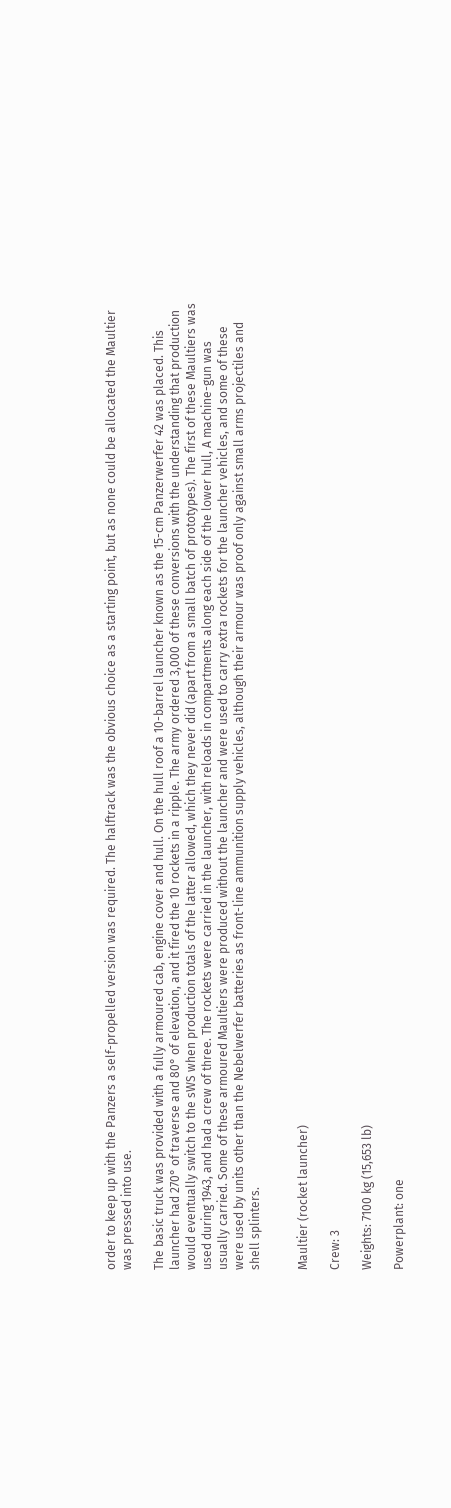order to keep up with the Panzers a self-propelled version was required. The halftrack was the obvious choice as a starting point, but as none could be allocated the Maultier was pressed into use.

The basic truck was provided with a fully armoured cab, engine cover and hull. On the hull roof a 10-barrel launcher known as the 15-cm Panzerwerfer 42 was placed. This launcher had 270° of traverse and 80° of elevation, and it fired the 10 rockets in a ripple. The army ordered 3,000 of these conversions with the understanding that production would eventually switch to the sWS when production totals of the latter allowed, which they never did (apart from a small batch of prototypes). The first of these Maultiers was used during 1943, and had a crew of three. The rockets were carried in the launcher, with reloads in compartments along each side of the lower hull, A machine-gun was usually carried. Some of these armoured Maultiers were produced without the launcher and were used to carry extra rockets for the launcher vehicles, and some of these were used by units other than the Nebelwerfer batteries as front-line ammunition supply vehicles, although their armour was proof only against small arms projectiles and shell splinters.


Maultier (rocket launcher)

Crew: 3

Weights: 7100 kg (15,653 lb)

Powerplant: one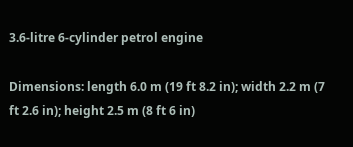3.6-litre 6-cylinder petrol engine

Dimensions: length 6.0 m (19 ft 8.2 in); width 2.2 m (7 ft 2.6 in); height 2.5 m (8 ft 6 in)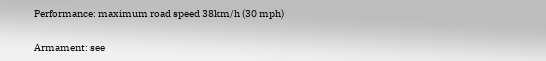Performance: maximum road speed 38km/h (30 mph)

Armament: see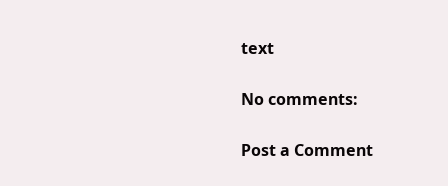text

No comments:

Post a Comment